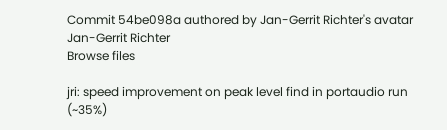Commit 54be098a authored by Jan-Gerrit Richter's avatar Jan-Gerrit Richter
Browse files

jri: speed improvement on peak level find in portaudio run (~35%)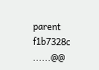parent f1b7328c
......@@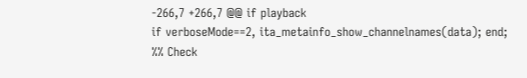-266,7 +266,7 @@ if playback
if verboseMode==2, ita_metainfo_show_channelnames(data); end;
%% Check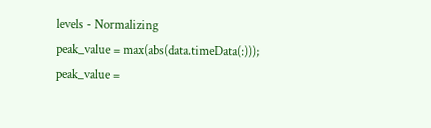levels - Normalizing
peak_value = max(abs(data.timeData(:)));
peak_value =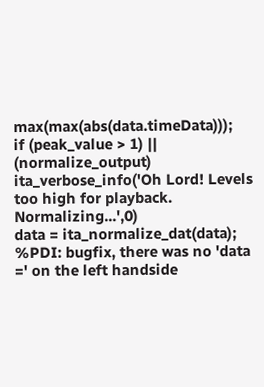max(max(abs(data.timeData)));
if (peak_value > 1) || (normalize_output)
ita_verbose_info('Oh Lord! Levels too high for playback. Normalizing...',0)
data = ita_normalize_dat(data); %PDI: bugfix, there was no 'data =' on the left handside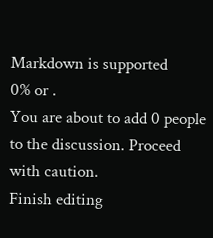Markdown is supported
0% or .
You are about to add 0 people to the discussion. Proceed with caution.
Finish editing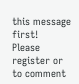this message first!
Please register or to comment